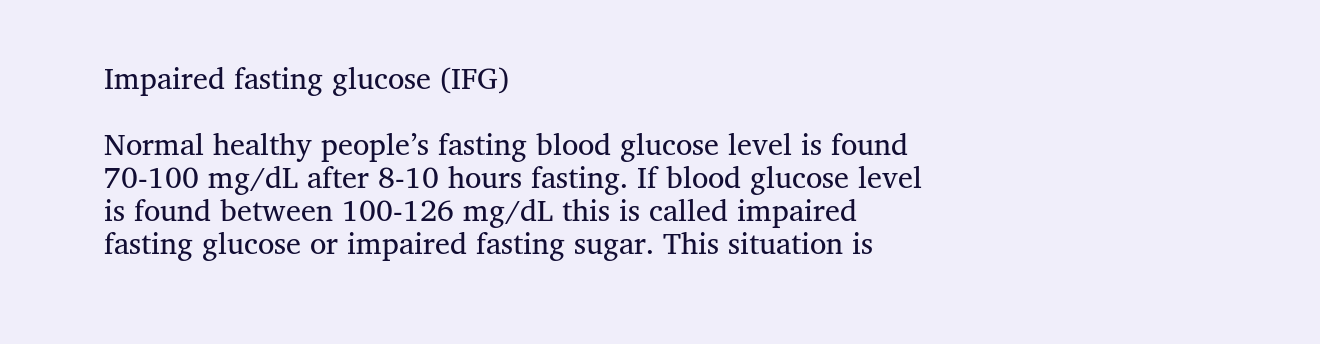Impaired fasting glucose (IFG)

Normal healthy people’s fasting blood glucose level is found 70-100 mg/dL after 8-10 hours fasting. If blood glucose level is found between 100-126 mg/dL this is called impaired fasting glucose or impaired fasting sugar. This situation is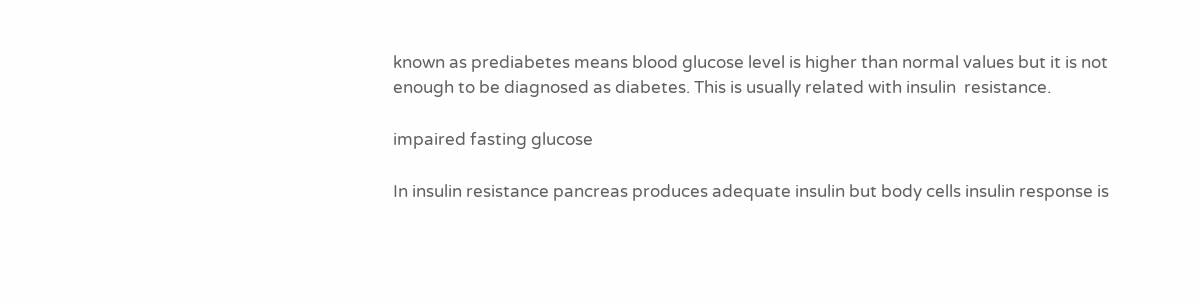known as prediabetes means blood glucose level is higher than normal values but it is not enough to be diagnosed as diabetes. This is usually related with insulin  resistance.

impaired fasting glucose

In insulin resistance pancreas produces adequate insulin but body cells insulin response is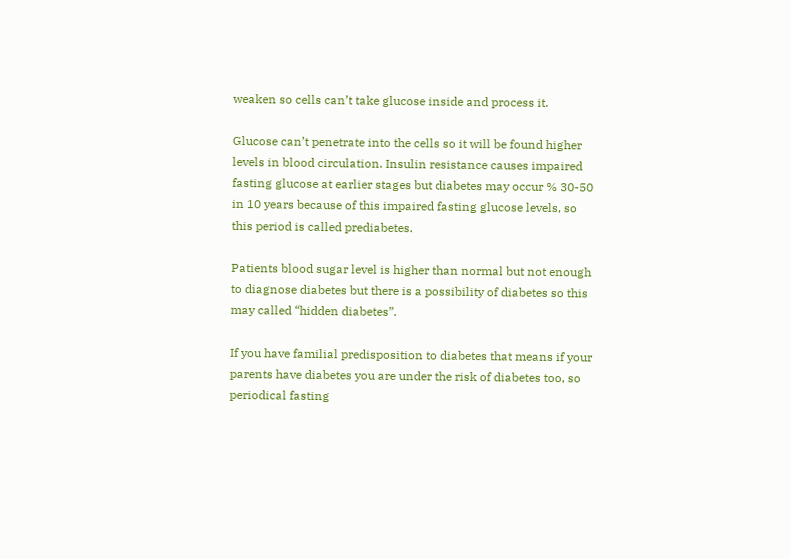weaken so cells can’t take glucose inside and process it.

Glucose can’t penetrate into the cells so it will be found higher levels in blood circulation. Insulin resistance causes impaired fasting glucose at earlier stages but diabetes may occur % 30-50 in 10 years because of this impaired fasting glucose levels, so this period is called prediabetes.

Patients blood sugar level is higher than normal but not enough to diagnose diabetes but there is a possibility of diabetes so this may called “hidden diabetes”.

If you have familial predisposition to diabetes that means if your parents have diabetes you are under the risk of diabetes too, so periodical fasting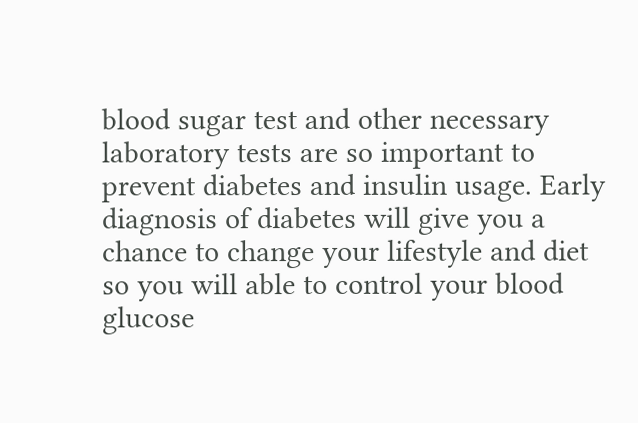blood sugar test and other necessary laboratory tests are so important to prevent diabetes and insulin usage. Early diagnosis of diabetes will give you a chance to change your lifestyle and diet so you will able to control your blood glucose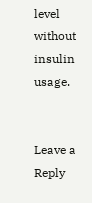level without insulin usage.


Leave a Reply